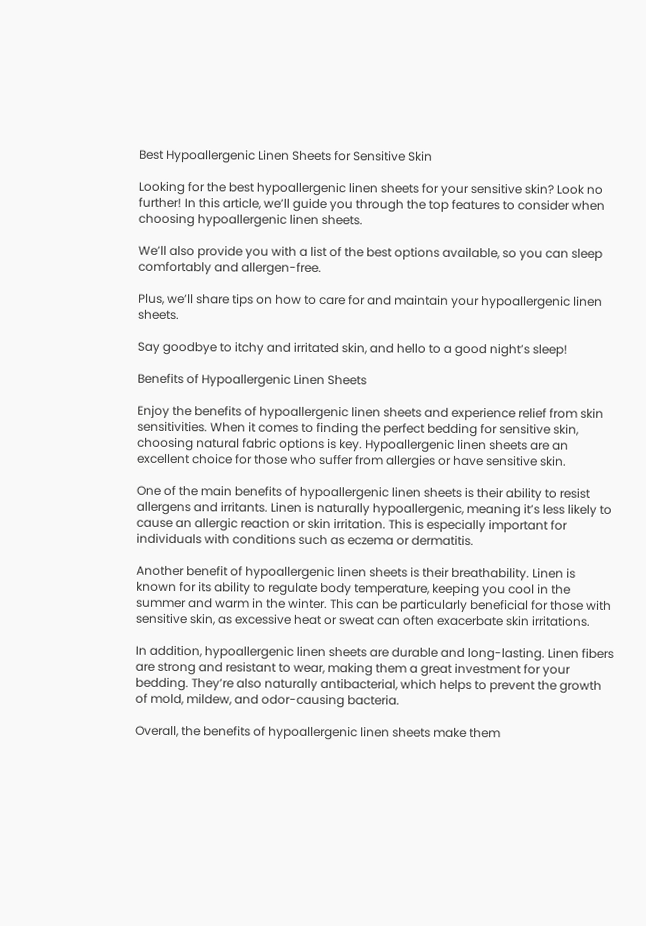Best Hypoallergenic Linen Sheets for Sensitive Skin

Looking for the best hypoallergenic linen sheets for your sensitive skin? Look no further! In this article, we’ll guide you through the top features to consider when choosing hypoallergenic linen sheets.

We’ll also provide you with a list of the best options available, so you can sleep comfortably and allergen-free.

Plus, we’ll share tips on how to care for and maintain your hypoallergenic linen sheets.

Say goodbye to itchy and irritated skin, and hello to a good night’s sleep!

Benefits of Hypoallergenic Linen Sheets

Enjoy the benefits of hypoallergenic linen sheets and experience relief from skin sensitivities. When it comes to finding the perfect bedding for sensitive skin, choosing natural fabric options is key. Hypoallergenic linen sheets are an excellent choice for those who suffer from allergies or have sensitive skin.

One of the main benefits of hypoallergenic linen sheets is their ability to resist allergens and irritants. Linen is naturally hypoallergenic, meaning it’s less likely to cause an allergic reaction or skin irritation. This is especially important for individuals with conditions such as eczema or dermatitis.

Another benefit of hypoallergenic linen sheets is their breathability. Linen is known for its ability to regulate body temperature, keeping you cool in the summer and warm in the winter. This can be particularly beneficial for those with sensitive skin, as excessive heat or sweat can often exacerbate skin irritations.

In addition, hypoallergenic linen sheets are durable and long-lasting. Linen fibers are strong and resistant to wear, making them a great investment for your bedding. They’re also naturally antibacterial, which helps to prevent the growth of mold, mildew, and odor-causing bacteria.

Overall, the benefits of hypoallergenic linen sheets make them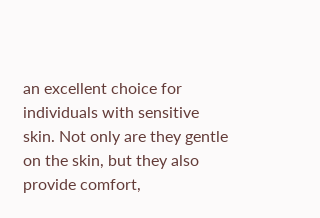an excellent choice for individuals with sensitive skin. Not only are they gentle on the skin, but they also provide comfort,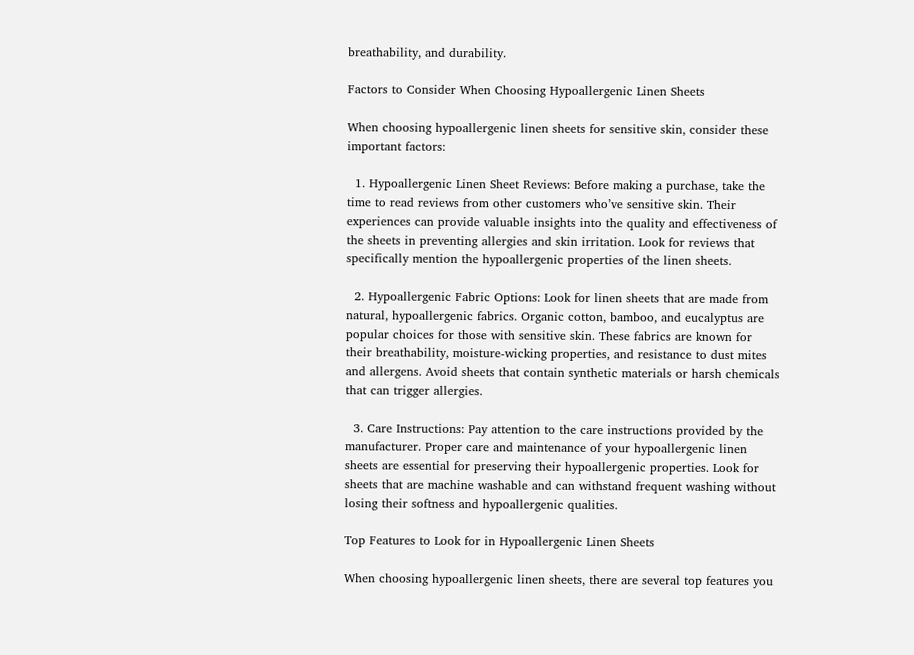breathability, and durability.

Factors to Consider When Choosing Hypoallergenic Linen Sheets

When choosing hypoallergenic linen sheets for sensitive skin, consider these important factors:

  1. Hypoallergenic Linen Sheet Reviews: Before making a purchase, take the time to read reviews from other customers who’ve sensitive skin. Their experiences can provide valuable insights into the quality and effectiveness of the sheets in preventing allergies and skin irritation. Look for reviews that specifically mention the hypoallergenic properties of the linen sheets.

  2. Hypoallergenic Fabric Options: Look for linen sheets that are made from natural, hypoallergenic fabrics. Organic cotton, bamboo, and eucalyptus are popular choices for those with sensitive skin. These fabrics are known for their breathability, moisture-wicking properties, and resistance to dust mites and allergens. Avoid sheets that contain synthetic materials or harsh chemicals that can trigger allergies.

  3. Care Instructions: Pay attention to the care instructions provided by the manufacturer. Proper care and maintenance of your hypoallergenic linen sheets are essential for preserving their hypoallergenic properties. Look for sheets that are machine washable and can withstand frequent washing without losing their softness and hypoallergenic qualities.

Top Features to Look for in Hypoallergenic Linen Sheets

When choosing hypoallergenic linen sheets, there are several top features you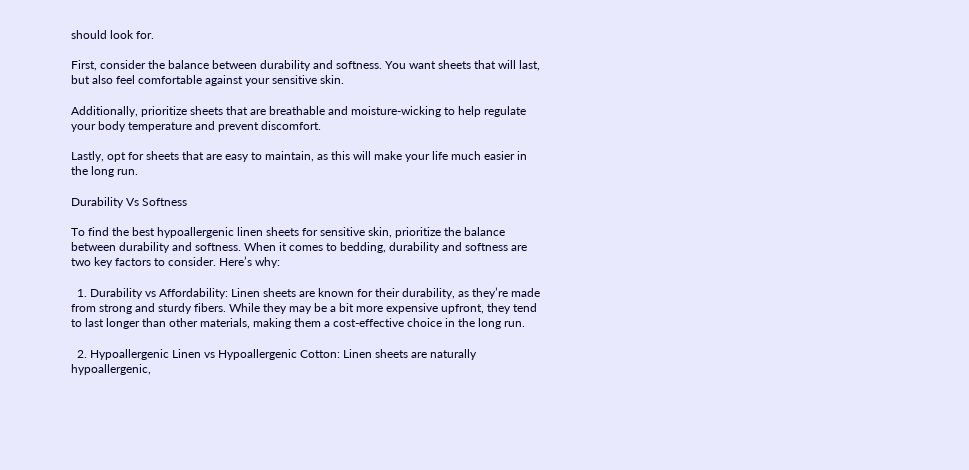should look for.

First, consider the balance between durability and softness. You want sheets that will last, but also feel comfortable against your sensitive skin.

Additionally, prioritize sheets that are breathable and moisture-wicking to help regulate your body temperature and prevent discomfort.

Lastly, opt for sheets that are easy to maintain, as this will make your life much easier in the long run.

Durability Vs Softness

To find the best hypoallergenic linen sheets for sensitive skin, prioritize the balance between durability and softness. When it comes to bedding, durability and softness are two key factors to consider. Here’s why:

  1. Durability vs Affordability: Linen sheets are known for their durability, as they’re made from strong and sturdy fibers. While they may be a bit more expensive upfront, they tend to last longer than other materials, making them a cost-effective choice in the long run.

  2. Hypoallergenic Linen vs Hypoallergenic Cotton: Linen sheets are naturally hypoallergenic,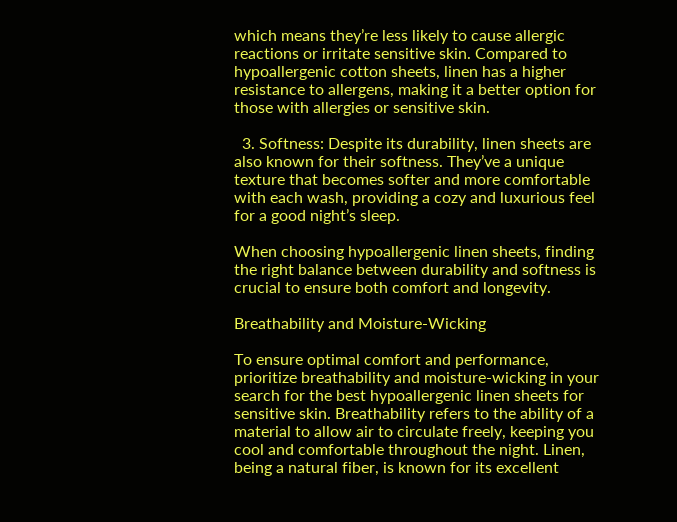which means they’re less likely to cause allergic reactions or irritate sensitive skin. Compared to hypoallergenic cotton sheets, linen has a higher resistance to allergens, making it a better option for those with allergies or sensitive skin.

  3. Softness: Despite its durability, linen sheets are also known for their softness. They’ve a unique texture that becomes softer and more comfortable with each wash, providing a cozy and luxurious feel for a good night’s sleep.

When choosing hypoallergenic linen sheets, finding the right balance between durability and softness is crucial to ensure both comfort and longevity.

Breathability and Moisture-Wicking

To ensure optimal comfort and performance, prioritize breathability and moisture-wicking in your search for the best hypoallergenic linen sheets for sensitive skin. Breathability refers to the ability of a material to allow air to circulate freely, keeping you cool and comfortable throughout the night. Linen, being a natural fiber, is known for its excellent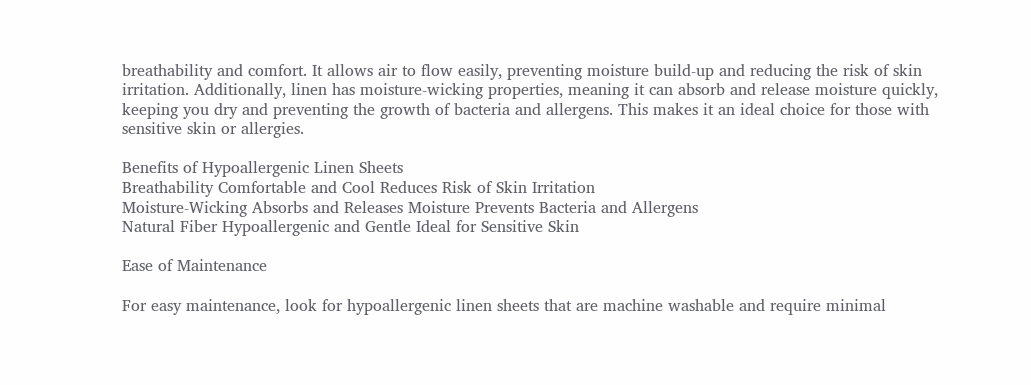breathability and comfort. It allows air to flow easily, preventing moisture build-up and reducing the risk of skin irritation. Additionally, linen has moisture-wicking properties, meaning it can absorb and release moisture quickly, keeping you dry and preventing the growth of bacteria and allergens. This makes it an ideal choice for those with sensitive skin or allergies.

Benefits of Hypoallergenic Linen Sheets
Breathability Comfortable and Cool Reduces Risk of Skin Irritation
Moisture-Wicking Absorbs and Releases Moisture Prevents Bacteria and Allergens
Natural Fiber Hypoallergenic and Gentle Ideal for Sensitive Skin

Ease of Maintenance

For easy maintenance, look for hypoallergenic linen sheets that are machine washable and require minimal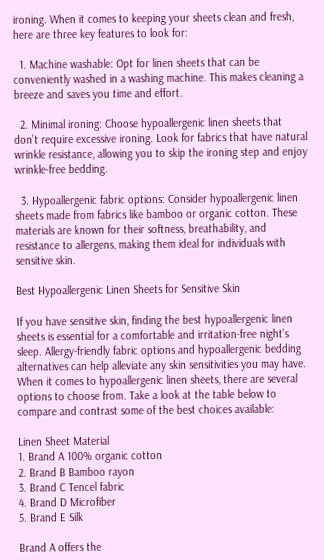ironing. When it comes to keeping your sheets clean and fresh, here are three key features to look for:

  1. Machine washable: Opt for linen sheets that can be conveniently washed in a washing machine. This makes cleaning a breeze and saves you time and effort.

  2. Minimal ironing: Choose hypoallergenic linen sheets that don’t require excessive ironing. Look for fabrics that have natural wrinkle resistance, allowing you to skip the ironing step and enjoy wrinkle-free bedding.

  3. Hypoallergenic fabric options: Consider hypoallergenic linen sheets made from fabrics like bamboo or organic cotton. These materials are known for their softness, breathability, and resistance to allergens, making them ideal for individuals with sensitive skin.

Best Hypoallergenic Linen Sheets for Sensitive Skin

If you have sensitive skin, finding the best hypoallergenic linen sheets is essential for a comfortable and irritation-free night’s sleep. Allergy-friendly fabric options and hypoallergenic bedding alternatives can help alleviate any skin sensitivities you may have. When it comes to hypoallergenic linen sheets, there are several options to choose from. Take a look at the table below to compare and contrast some of the best choices available:

Linen Sheet Material
1. Brand A 100% organic cotton
2. Brand B Bamboo rayon
3. Brand C Tencel fabric
4. Brand D Microfiber
5. Brand E Silk

Brand A offers the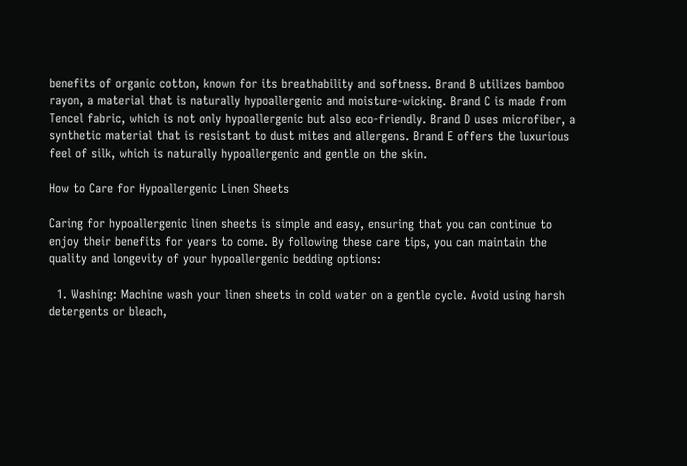benefits of organic cotton, known for its breathability and softness. Brand B utilizes bamboo rayon, a material that is naturally hypoallergenic and moisture-wicking. Brand C is made from Tencel fabric, which is not only hypoallergenic but also eco-friendly. Brand D uses microfiber, a synthetic material that is resistant to dust mites and allergens. Brand E offers the luxurious feel of silk, which is naturally hypoallergenic and gentle on the skin.

How to Care for Hypoallergenic Linen Sheets

Caring for hypoallergenic linen sheets is simple and easy, ensuring that you can continue to enjoy their benefits for years to come. By following these care tips, you can maintain the quality and longevity of your hypoallergenic bedding options:

  1. Washing: Machine wash your linen sheets in cold water on a gentle cycle. Avoid using harsh detergents or bleach,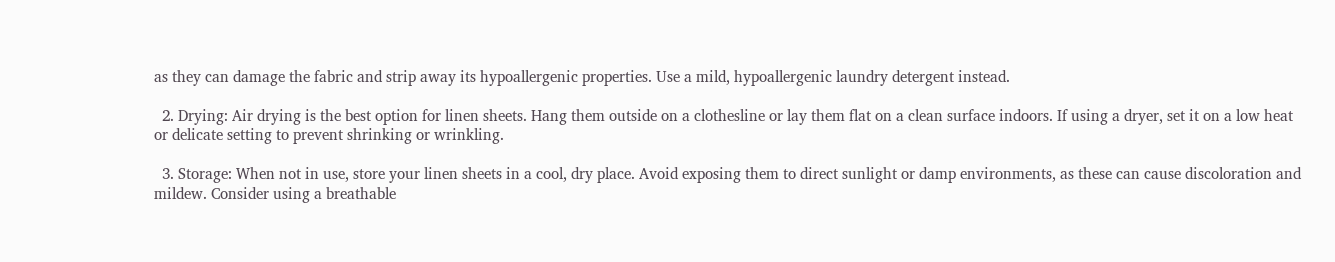as they can damage the fabric and strip away its hypoallergenic properties. Use a mild, hypoallergenic laundry detergent instead.

  2. Drying: Air drying is the best option for linen sheets. Hang them outside on a clothesline or lay them flat on a clean surface indoors. If using a dryer, set it on a low heat or delicate setting to prevent shrinking or wrinkling.

  3. Storage: When not in use, store your linen sheets in a cool, dry place. Avoid exposing them to direct sunlight or damp environments, as these can cause discoloration and mildew. Consider using a breathable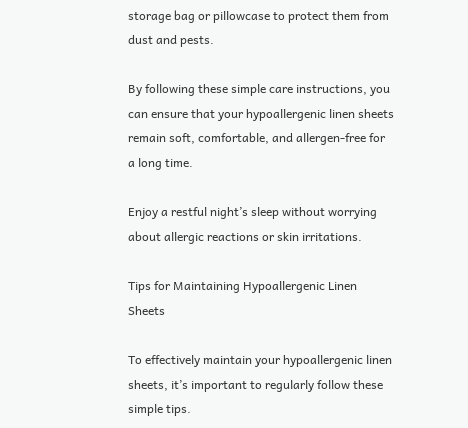storage bag or pillowcase to protect them from dust and pests.

By following these simple care instructions, you can ensure that your hypoallergenic linen sheets remain soft, comfortable, and allergen-free for a long time.

Enjoy a restful night’s sleep without worrying about allergic reactions or skin irritations.

Tips for Maintaining Hypoallergenic Linen Sheets

To effectively maintain your hypoallergenic linen sheets, it’s important to regularly follow these simple tips.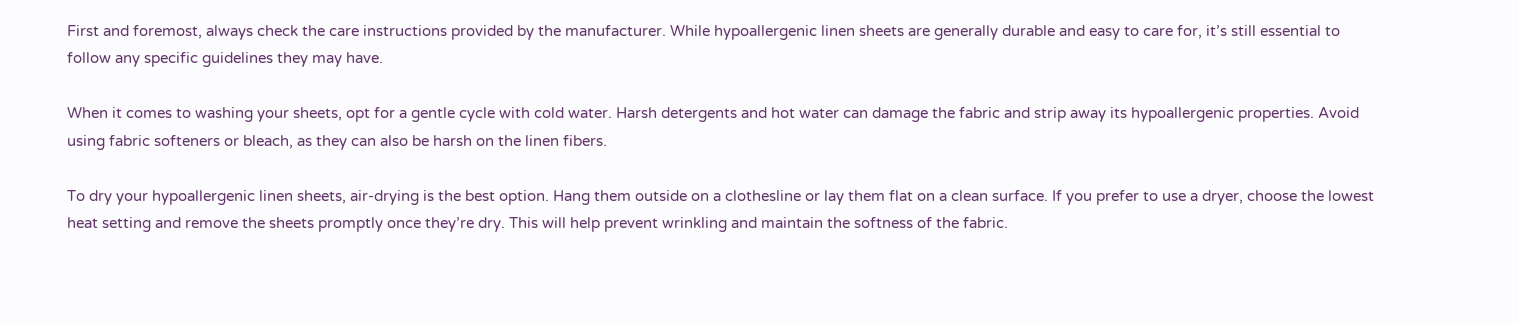First and foremost, always check the care instructions provided by the manufacturer. While hypoallergenic linen sheets are generally durable and easy to care for, it’s still essential to follow any specific guidelines they may have.

When it comes to washing your sheets, opt for a gentle cycle with cold water. Harsh detergents and hot water can damage the fabric and strip away its hypoallergenic properties. Avoid using fabric softeners or bleach, as they can also be harsh on the linen fibers.

To dry your hypoallergenic linen sheets, air-drying is the best option. Hang them outside on a clothesline or lay them flat on a clean surface. If you prefer to use a dryer, choose the lowest heat setting and remove the sheets promptly once they’re dry. This will help prevent wrinkling and maintain the softness of the fabric.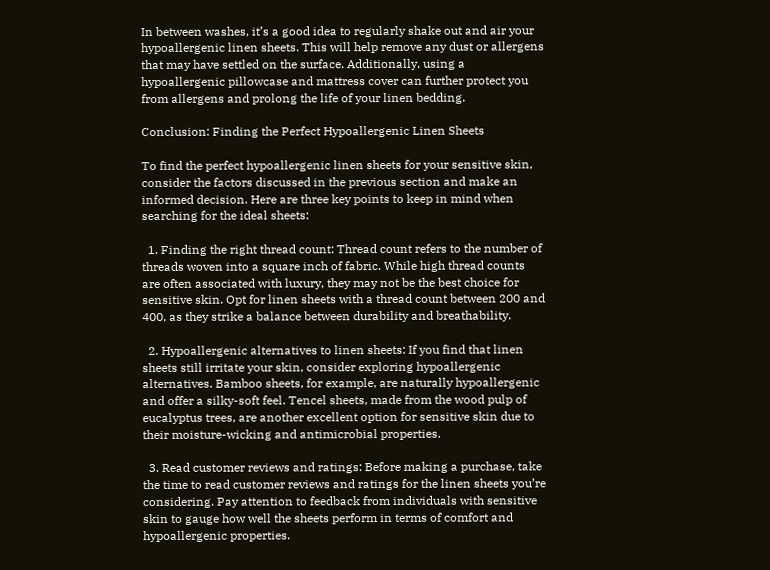In between washes, it’s a good idea to regularly shake out and air your hypoallergenic linen sheets. This will help remove any dust or allergens that may have settled on the surface. Additionally, using a hypoallergenic pillowcase and mattress cover can further protect you from allergens and prolong the life of your linen bedding.

Conclusion: Finding the Perfect Hypoallergenic Linen Sheets

To find the perfect hypoallergenic linen sheets for your sensitive skin, consider the factors discussed in the previous section and make an informed decision. Here are three key points to keep in mind when searching for the ideal sheets:

  1. Finding the right thread count: Thread count refers to the number of threads woven into a square inch of fabric. While high thread counts are often associated with luxury, they may not be the best choice for sensitive skin. Opt for linen sheets with a thread count between 200 and 400, as they strike a balance between durability and breathability.

  2. Hypoallergenic alternatives to linen sheets: If you find that linen sheets still irritate your skin, consider exploring hypoallergenic alternatives. Bamboo sheets, for example, are naturally hypoallergenic and offer a silky-soft feel. Tencel sheets, made from the wood pulp of eucalyptus trees, are another excellent option for sensitive skin due to their moisture-wicking and antimicrobial properties.

  3. Read customer reviews and ratings: Before making a purchase, take the time to read customer reviews and ratings for the linen sheets you’re considering. Pay attention to feedback from individuals with sensitive skin to gauge how well the sheets perform in terms of comfort and hypoallergenic properties.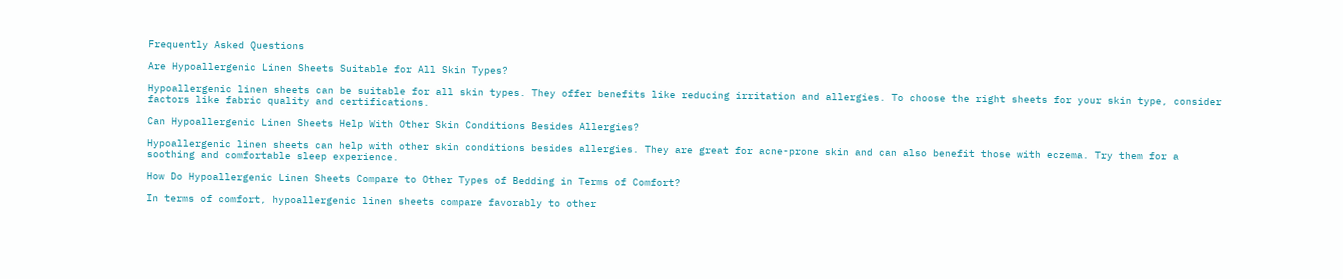Frequently Asked Questions

Are Hypoallergenic Linen Sheets Suitable for All Skin Types?

Hypoallergenic linen sheets can be suitable for all skin types. They offer benefits like reducing irritation and allergies. To choose the right sheets for your skin type, consider factors like fabric quality and certifications.

Can Hypoallergenic Linen Sheets Help With Other Skin Conditions Besides Allergies?

Hypoallergenic linen sheets can help with other skin conditions besides allergies. They are great for acne-prone skin and can also benefit those with eczema. Try them for a soothing and comfortable sleep experience.

How Do Hypoallergenic Linen Sheets Compare to Other Types of Bedding in Terms of Comfort?

In terms of comfort, hypoallergenic linen sheets compare favorably to other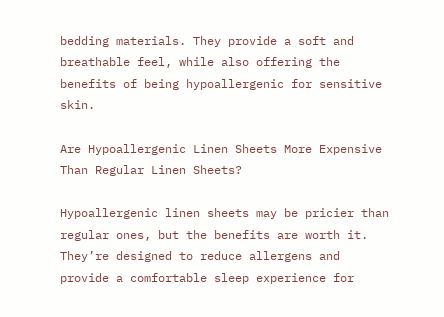bedding materials. They provide a soft and breathable feel, while also offering the benefits of being hypoallergenic for sensitive skin.

Are Hypoallergenic Linen Sheets More Expensive Than Regular Linen Sheets?

Hypoallergenic linen sheets may be pricier than regular ones, but the benefits are worth it. They’re designed to reduce allergens and provide a comfortable sleep experience for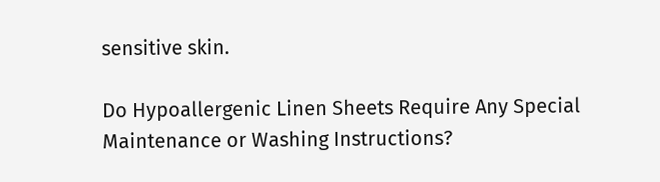sensitive skin.

Do Hypoallergenic Linen Sheets Require Any Special Maintenance or Washing Instructions?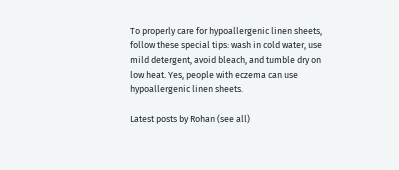To properly care for hypoallergenic linen sheets, follow these special tips: wash in cold water, use mild detergent, avoid bleach, and tumble dry on low heat. Yes, people with eczema can use hypoallergenic linen sheets.

Latest posts by Rohan (see all)